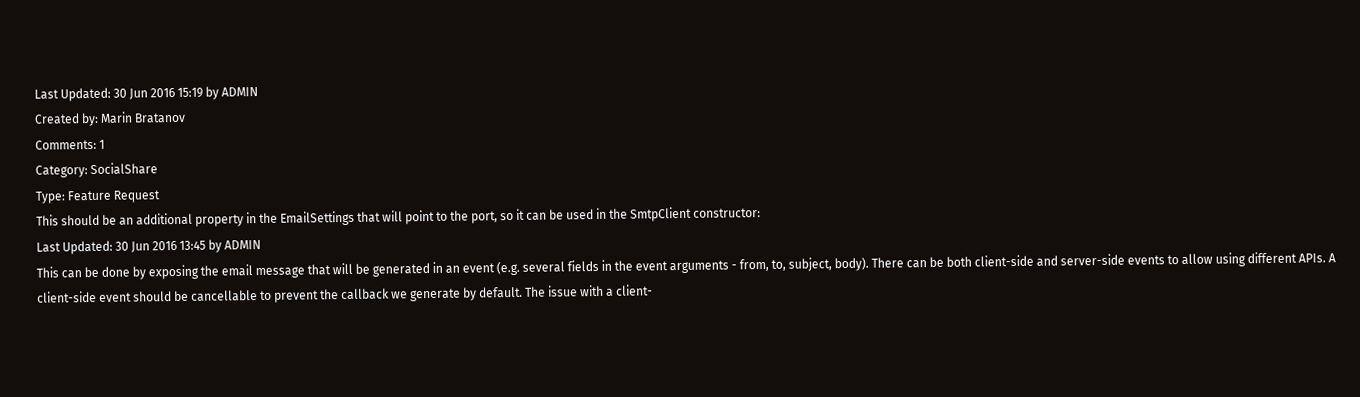Last Updated: 30 Jun 2016 15:19 by ADMIN
Created by: Marin Bratanov
Comments: 1
Category: SocialShare
Type: Feature Request
This should be an additional property in the EmailSettings that will point to the port, so it can be used in the SmtpClient constructor:
Last Updated: 30 Jun 2016 13:45 by ADMIN
This can be done by exposing the email message that will be generated in an event (e.g. several fields in the event arguments - from, to, subject, body). There can be both client-side and server-side events to allow using different APIs. A client-side event should be cancellable to prevent the callback we generate by default. The issue with a client-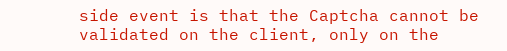side event is that the Captcha cannot be validated on the client, only on the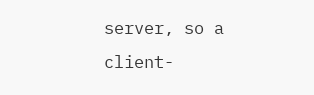server, so a client-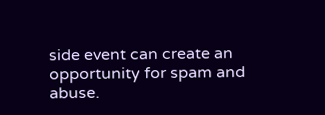side event can create an opportunity for spam and abuse.